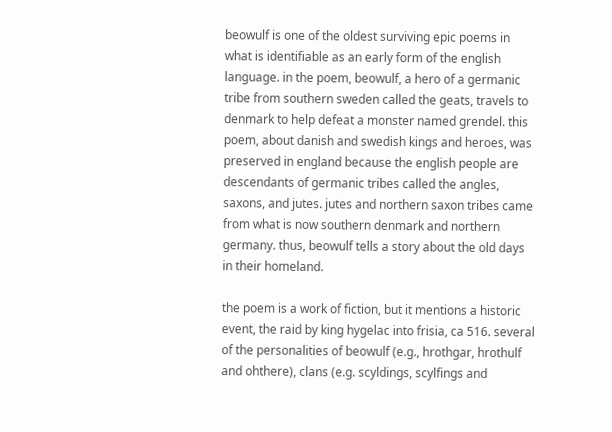beowulf is one of the oldest surviving epic poems in what is identifiable as an early form of the english language. in the poem, beowulf, a hero of a germanic tribe from southern sweden called the geats, travels to denmark to help defeat a monster named grendel. this poem, about danish and swedish kings and heroes, was preserved in england because the english people are descendants of germanic tribes called the angles, saxons, and jutes. jutes and northern saxon tribes came from what is now southern denmark and northern germany. thus, beowulf tells a story about the old days in their homeland.

the poem is a work of fiction, but it mentions a historic event, the raid by king hygelac into frisia, ca 516. several of the personalities of beowulf (e.g., hrothgar, hrothulf and ohthere), clans (e.g. scyldings, scylfings and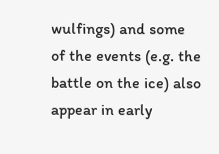wulfings) and some of the events (e.g. the battle on the ice) also appear in early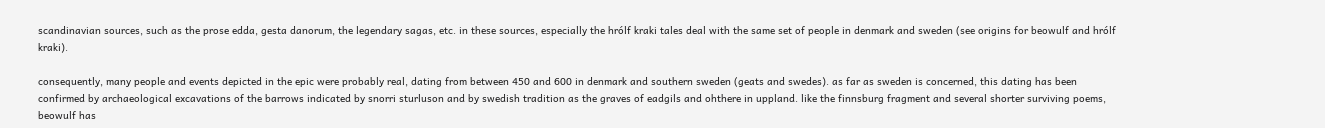scandinavian sources, such as the prose edda, gesta danorum, the legendary sagas, etc. in these sources, especially the hrólf kraki tales deal with the same set of people in denmark and sweden (see origins for beowulf and hrólf kraki).

consequently, many people and events depicted in the epic were probably real, dating from between 450 and 600 in denmark and southern sweden (geats and swedes). as far as sweden is concerned, this dating has been confirmed by archaeological excavations of the barrows indicated by snorri sturluson and by swedish tradition as the graves of eadgils and ohthere in uppland. like the finnsburg fragment and several shorter surviving poems, beowulf has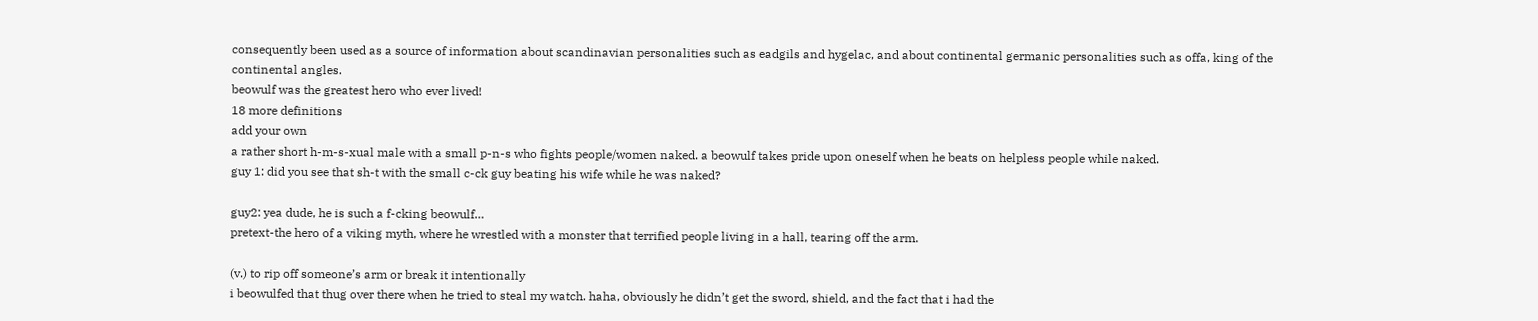consequently been used as a source of information about scandinavian personalities such as eadgils and hygelac, and about continental germanic personalities such as offa, king of the continental angles.
beowulf was the greatest hero who ever lived!
18 more definitions
add your own
a rather short h-m-s-xual male with a small p-n-s who fights people/women naked. a beowulf takes pride upon oneself when he beats on helpless people while naked.
guy 1: did you see that sh-t with the small c-ck guy beating his wife while he was naked?

guy2: yea dude, he is such a f-cking beowulf…
pretext-the hero of a viking myth, where he wrestled with a monster that terrified people living in a hall, tearing off the arm.

(v.) to rip off someone’s arm or break it intentionally
i beowulfed that thug over there when he tried to steal my watch. haha, obviously he didn’t get the sword, shield, and the fact that i had the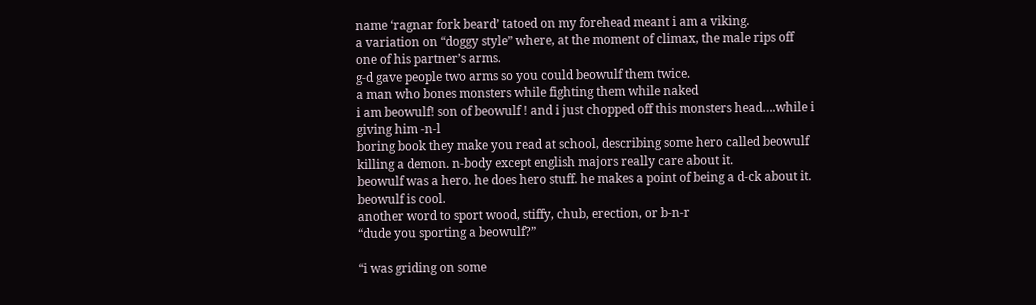name ‘ragnar fork beard’ tatoed on my forehead meant i am a viking.
a variation on “doggy style” where, at the moment of climax, the male rips off one of his partner’s arms.
g-d gave people two arms so you could beowulf them twice.
a man who bones monsters while fighting them while naked
i am beowulf! son of beowulf ! and i just chopped off this monsters head….while i giving him -n-l
boring book they make you read at school, describing some hero called beowulf killing a demon. n-body except english majors really care about it.
beowulf was a hero. he does hero stuff. he makes a point of being a d-ck about it. beowulf is cool.
another word to sport wood, stiffy, chub, erection, or b-n-r
“dude you sporting a beowulf?”

“i was griding on some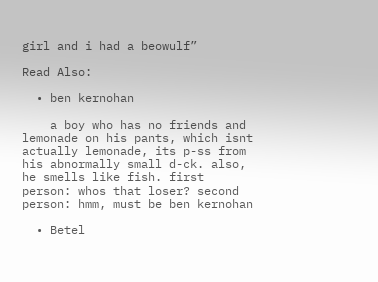girl and i had a beowulf”

Read Also:

  • ben kernohan

    a boy who has no friends and lemonade on his pants, which isnt actually lemonade, its p-ss from his abnormally small d-ck. also, he smells like fish. first person: whos that loser? second person: hmm, must be ben kernohan

  • Betel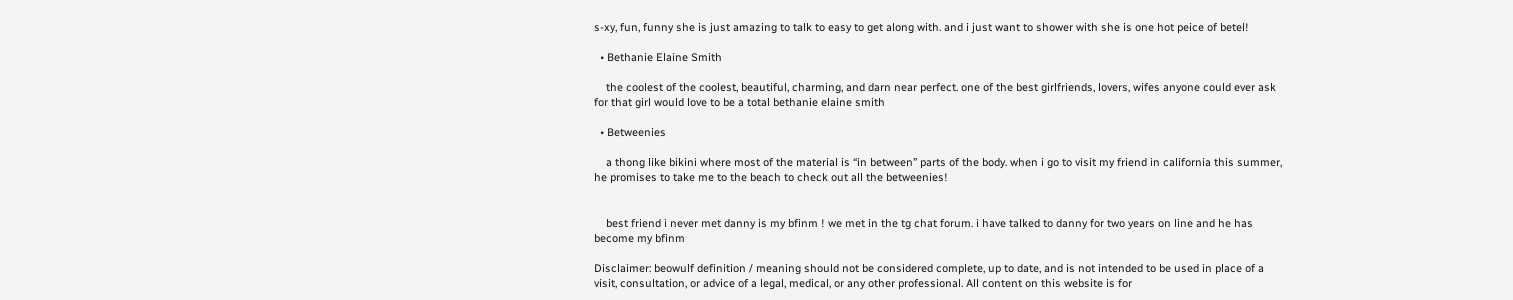s-xy, fun, funny she is just amazing to talk to easy to get along with. and i just want to shower with she is one hot peice of betel!

  • Bethanie Elaine Smith

    the coolest of the coolest, beautiful, charming, and darn near perfect. one of the best girlfriends, lovers, wifes anyone could ever ask for that girl would love to be a total bethanie elaine smith

  • Betweenies

    a thong like bikini where most of the material is “in between” parts of the body. when i go to visit my friend in california this summer, he promises to take me to the beach to check out all the betweenies!


    best friend i never met danny is my bfinm ! we met in the tg chat forum. i have talked to danny for two years on line and he has become my bfinm

Disclaimer: beowulf definition / meaning should not be considered complete, up to date, and is not intended to be used in place of a visit, consultation, or advice of a legal, medical, or any other professional. All content on this website is for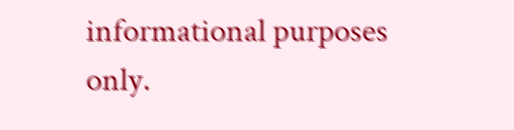informational purposes only.